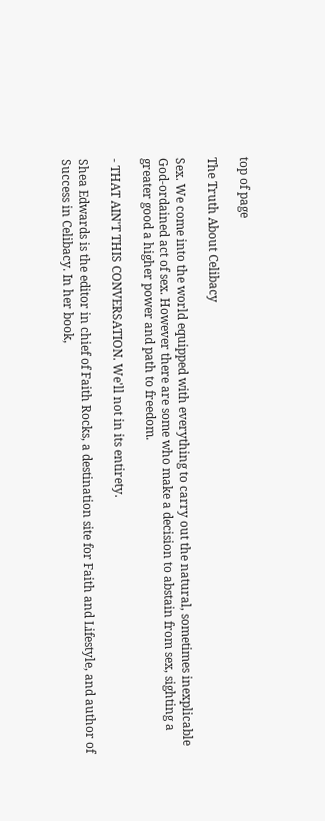top of page

The Truth About Celibacy

Sex. We come into the world equipped with everything to carry out the natural, sometimes inexplicable God-ordained act of sex. However there are some who make a decision to abstain from sex, sighting a greater good a higher power and path to freedom.

- THAT AIN'T THIS CONVERSATION. We'll not in its entirety.

Shea Edwards is the editor in chief of Faith Rocks, a destination site for Faith and Lifestyle, and author of Success in Celibacy. In her book,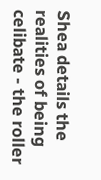Shea details the realities of being celibate - the roller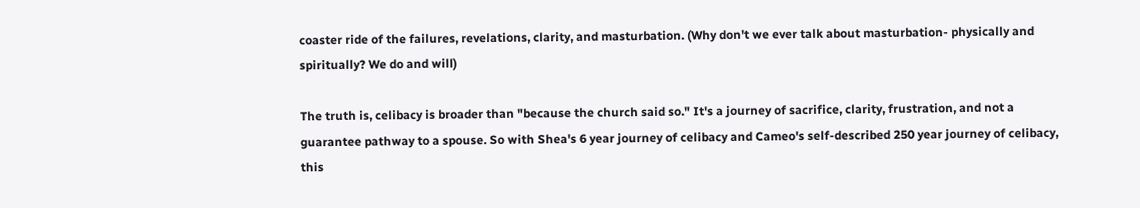coaster ride of the failures, revelations, clarity, and masturbation. (Why don't we ever talk about masturbation- physically and spiritually? We do and will)

The truth is, celibacy is broader than "because the church said so." It's a journey of sacrifice, clarity, frustration, and not a guarantee pathway to a spouse. So with Shea's 6 year journey of celibacy and Cameo's self-described 250 year journey of celibacy, this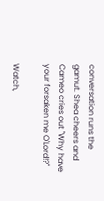conversation runs the gamut. Shea cheers and Cameo cries out "Why have your forsaken me O'Lord!?"

Watch,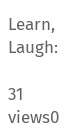Learn, Laugh:

31 views0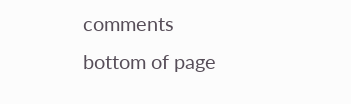comments
bottom of page